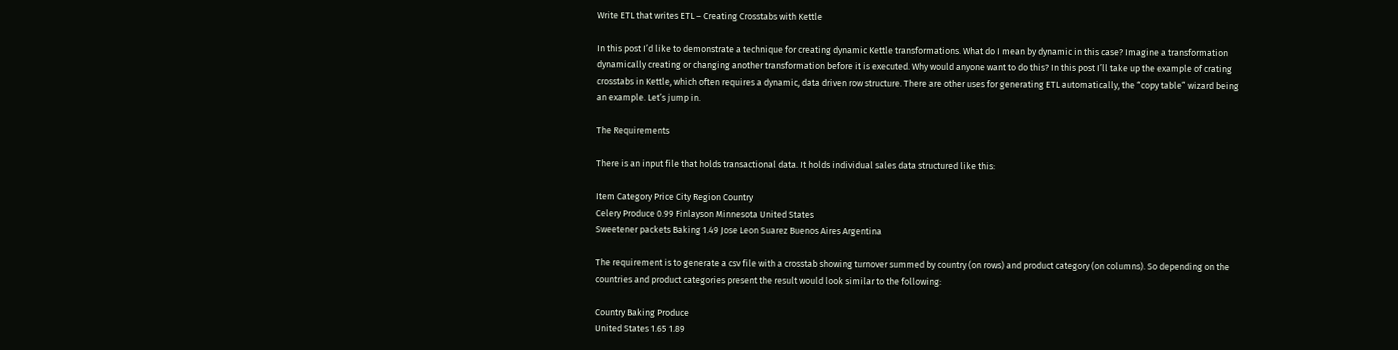Write ETL that writes ETL – Creating Crosstabs with Kettle

In this post I’d like to demonstrate a technique for creating dynamic Kettle transformations. What do I mean by dynamic in this case? Imagine a transformation dynamically creating or changing another transformation before it is executed. Why would anyone want to do this? In this post I’ll take up the example of crating crosstabs in Kettle, which often requires a dynamic, data driven row structure. There are other uses for generating ETL automatically, the “copy table” wizard being an example. Let’s jump in.

The Requirements

There is an input file that holds transactional data. It holds individual sales data structured like this:

Item Category Price City Region Country
Celery Produce 0.99 Finlayson Minnesota United States
Sweetener packets Baking 1.49 Jose Leon Suarez Buenos Aires Argentina

The requirement is to generate a csv file with a crosstab showing turnover summed by country (on rows) and product category (on columns). So depending on the countries and product categories present the result would look similar to the following:

Country Baking Produce
United States 1.65 1.89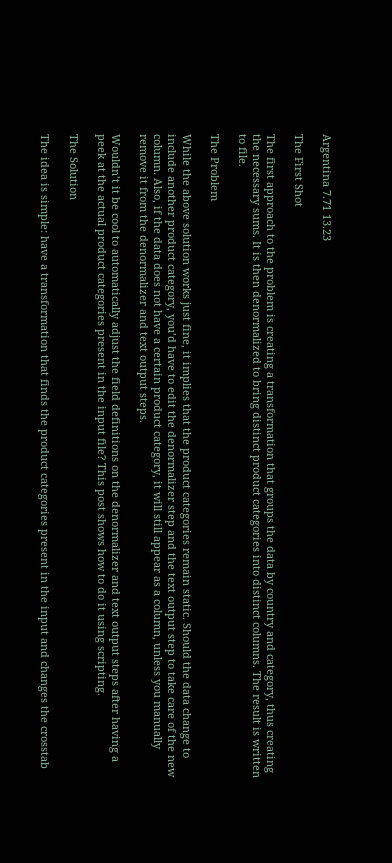Argentina 7.71 13.23

The First Shot

The first approach to the problem is creating a transformation that groups the data by country and category, thus creating the necessary sums. It is then denormalized to bring distinct product categories into distinct columns. The result is written to file.

The Problem

While the above solution works just fine, it implies that the product categories remain static. Should the data change to include another product category, you’d have to edit the denormalizer step and the text output step to take care of the new column. Also, if the data does not have a certain product category, it will still appear as a column, unless you manually remove it from the denormalizer and text output steps.

Wouldn’t it be cool to automatically adjust the field definitions on the denormalizer and text output steps after having a peek at the actual product categories present in the input file? This post shows how to do it using scripting.

The Solution

The idea is simple: have a transformation that finds the product categories present in the input and changes the crosstab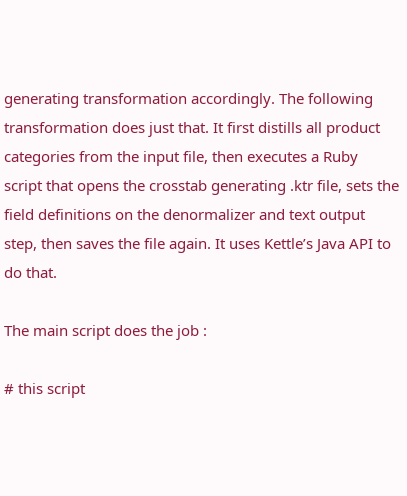generating transformation accordingly. The following transformation does just that. It first distills all product categories from the input file, then executes a Ruby script that opens the crosstab generating .ktr file, sets the field definitions on the denormalizer and text output step, then saves the file again. It uses Kettle’s Java API to do that.

The main script does the job :

# this script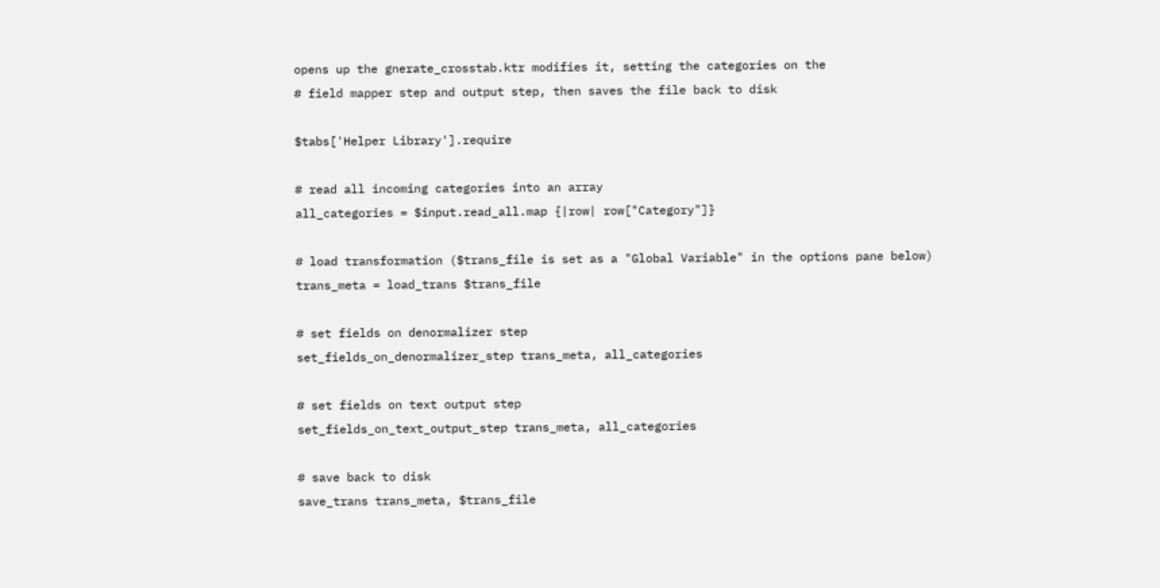opens up the gnerate_crosstab.ktr modifies it, setting the categories on the
# field mapper step and output step, then saves the file back to disk

$tabs['Helper Library'].require

# read all incoming categories into an array
all_categories = $input.read_all.map {|row| row["Category"]}

# load transformation ($trans_file is set as a "Global Variable" in the options pane below)
trans_meta = load_trans $trans_file

# set fields on denormalizer step
set_fields_on_denormalizer_step trans_meta, all_categories

# set fields on text output step
set_fields_on_text_output_step trans_meta, all_categories

# save back to disk
save_trans trans_meta, $trans_file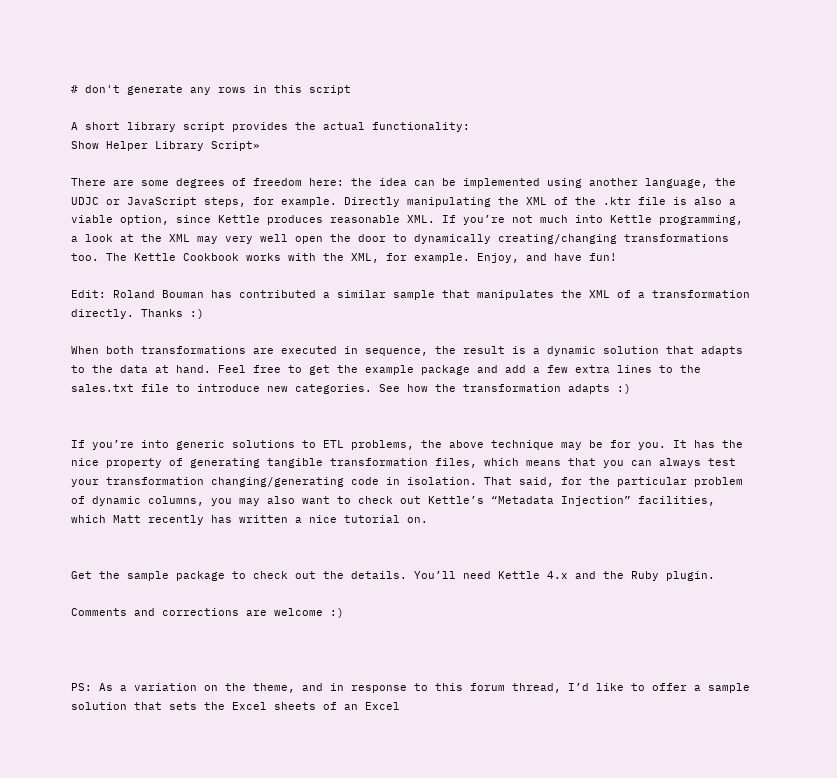# don't generate any rows in this script

A short library script provides the actual functionality:
Show Helper Library Script»

There are some degrees of freedom here: the idea can be implemented using another language, the UDJC or JavaScript steps, for example. Directly manipulating the XML of the .ktr file is also a viable option, since Kettle produces reasonable XML. If you’re not much into Kettle programming, a look at the XML may very well open the door to dynamically creating/changing transformations too. The Kettle Cookbook works with the XML, for example. Enjoy, and have fun!

Edit: Roland Bouman has contributed a similar sample that manipulates the XML of a transformation directly. Thanks :)

When both transformations are executed in sequence, the result is a dynamic solution that adapts to the data at hand. Feel free to get the example package and add a few extra lines to the sales.txt file to introduce new categories. See how the transformation adapts :)


If you’re into generic solutions to ETL problems, the above technique may be for you. It has the nice property of generating tangible transformation files, which means that you can always test your transformation changing/generating code in isolation. That said, for the particular problem of dynamic columns, you may also want to check out Kettle’s “Metadata Injection” facilities, which Matt recently has written a nice tutorial on.


Get the sample package to check out the details. You’ll need Kettle 4.x and the Ruby plugin.

Comments and corrections are welcome :)



PS: As a variation on the theme, and in response to this forum thread, I’d like to offer a sample solution that sets the Excel sheets of an Excel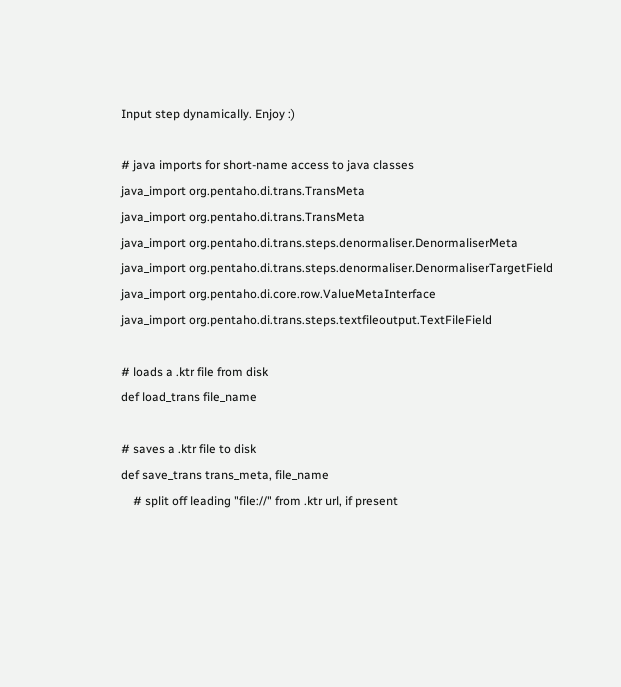Input step dynamically. Enjoy :)

# java imports for short-name access to java classes
java_import org.pentaho.di.trans.TransMeta
java_import org.pentaho.di.trans.TransMeta
java_import org.pentaho.di.trans.steps.denormaliser.DenormaliserMeta
java_import org.pentaho.di.trans.steps.denormaliser.DenormaliserTargetField
java_import org.pentaho.di.core.row.ValueMetaInterface
java_import org.pentaho.di.trans.steps.textfileoutput.TextFileField

# loads a .ktr file from disk
def load_trans file_name

# saves a .ktr file to disk
def save_trans trans_meta, file_name
    # split off leading "file://" from .ktr url, if present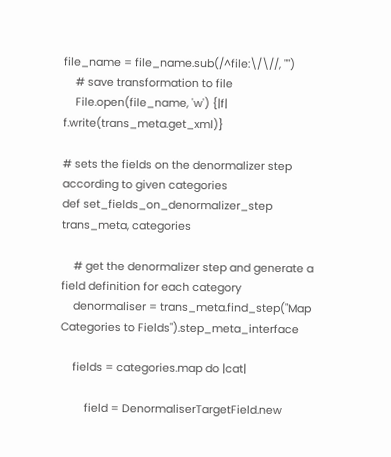file_name = file_name.sub(/^file:\/\//, "")
    # save transformation to file
    File.open(file_name, 'w') {|f| f.write(trans_meta.get_xml)}

# sets the fields on the denormalizer step according to given categories
def set_fields_on_denormalizer_step trans_meta, categories

    # get the denormalizer step and generate a field definition for each category
    denormaliser = trans_meta.find_step("Map Categories to Fields").step_meta_interface

    fields = categories.map do |cat|

        field = DenormaliserTargetField.new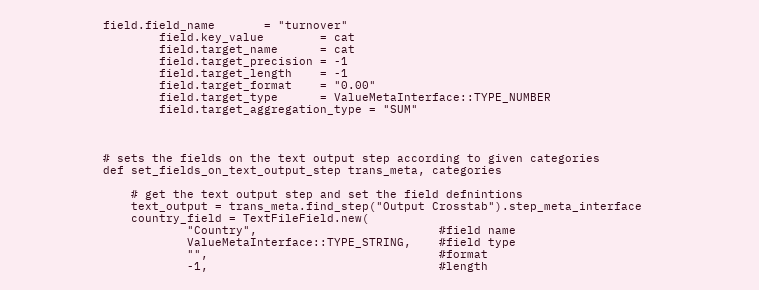field.field_name       = "turnover"
        field.key_value        = cat
        field.target_name      = cat
        field.target_precision = -1
        field.target_length    = -1
        field.target_format    = "0.00"
        field.target_type      = ValueMetaInterface::TYPE_NUMBER
        field.target_aggregation_type = "SUM"



# sets the fields on the text output step according to given categories
def set_fields_on_text_output_step trans_meta, categories

    # get the text output step and set the field defnintions
    text_output = trans_meta.find_step("Output Crosstab").step_meta_interface
    country_field = TextFileField.new(
            "Country",                          #field name
            ValueMetaInterface::TYPE_STRING,    #field type
            "",                                 #format
            -1,                                 #length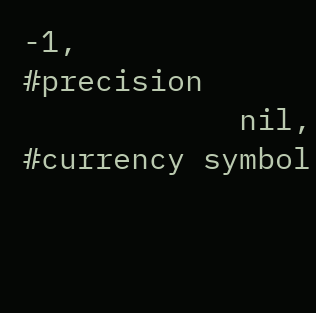-1,                                 #precision
            nil,                                #currency symbol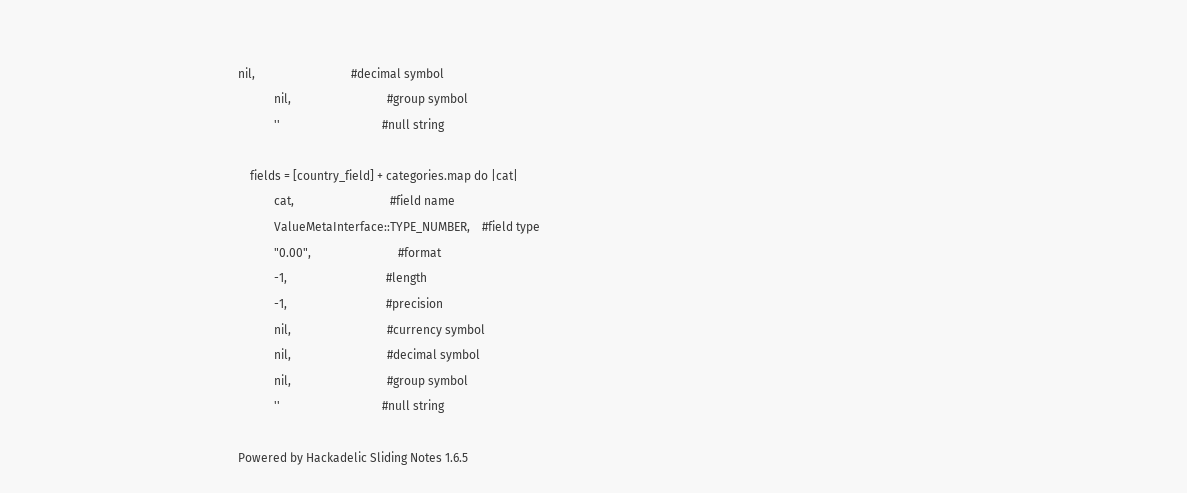nil,                                #decimal symbol
            nil,                                #group symbol
            ''                                  #null string

    fields = [country_field] + categories.map do |cat|
            cat,                                #field name
            ValueMetaInterface::TYPE_NUMBER,    #field type
            "0.00",                             #format
            -1,                                 #length
            -1,                                 #precision
            nil,                                #currency symbol
            nil,                                #decimal symbol
            nil,                                #group symbol
            ''                                  #null string

Powered by Hackadelic Sliding Notes 1.6.5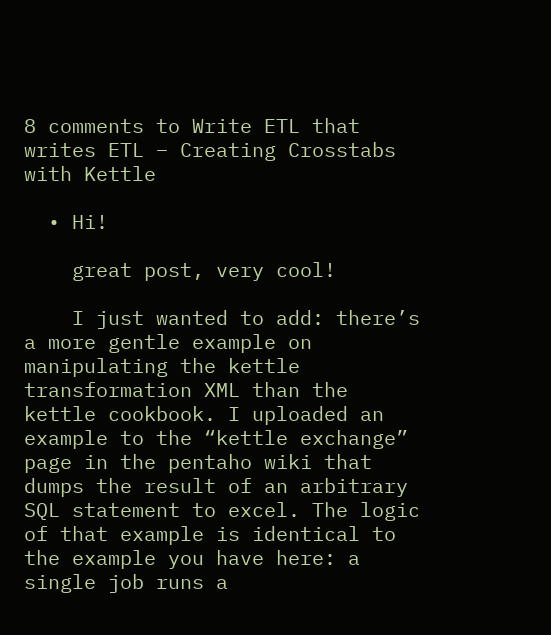8 comments to Write ETL that writes ETL – Creating Crosstabs with Kettle

  • Hi!

    great post, very cool!

    I just wanted to add: there’s a more gentle example on manipulating the kettle transformation XML than the kettle cookbook. I uploaded an example to the “kettle exchange” page in the pentaho wiki that dumps the result of an arbitrary SQL statement to excel. The logic of that example is identical to the example you have here: a single job runs a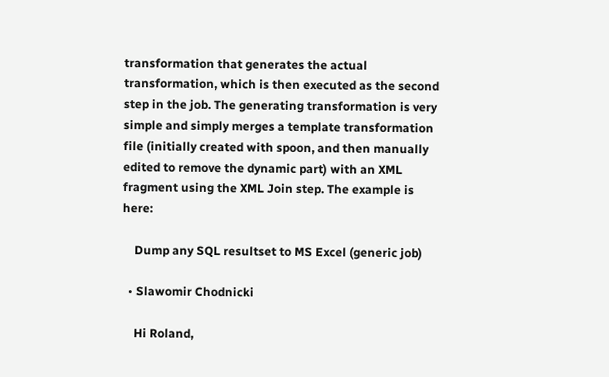transformation that generates the actual transformation, which is then executed as the second step in the job. The generating transformation is very simple and simply merges a template transformation file (initially created with spoon, and then manually edited to remove the dynamic part) with an XML fragment using the XML Join step. The example is here:

    Dump any SQL resultset to MS Excel (generic job)

  • Slawomir Chodnicki

    Hi Roland,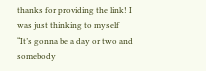thanks for providing the link! I was just thinking to myself “It’s gonna be a day or two and somebody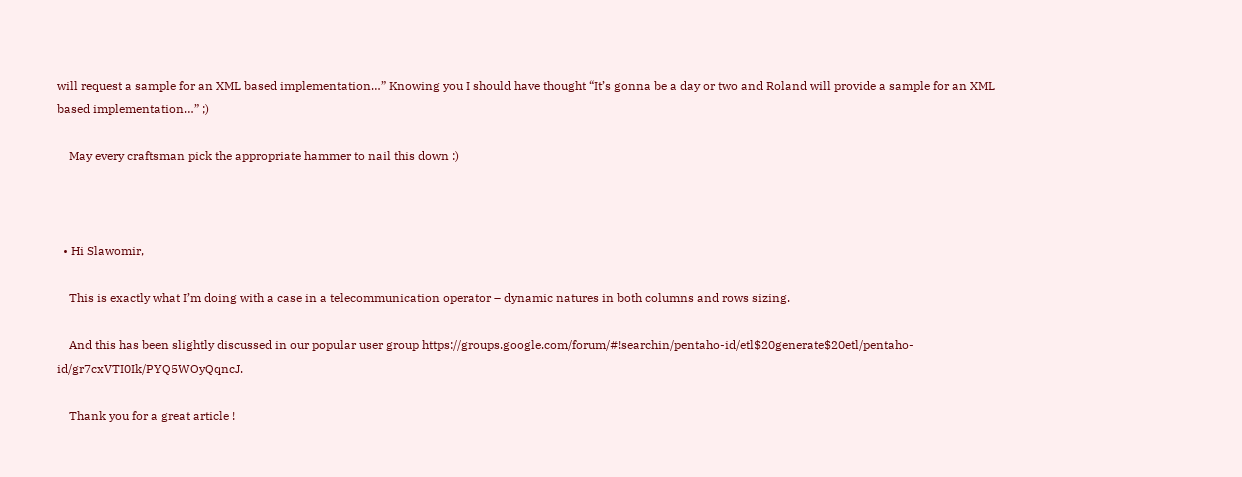will request a sample for an XML based implementation…” Knowing you I should have thought “It’s gonna be a day or two and Roland will provide a sample for an XML based implementation…” ;)

    May every craftsman pick the appropriate hammer to nail this down :)



  • Hi Slawomir,

    This is exactly what I’m doing with a case in a telecommunication operator – dynamic natures in both columns and rows sizing.

    And this has been slightly discussed in our popular user group https://groups.google.com/forum/#!searchin/pentaho-id/etl$20generate$20etl/pentaho-id/gr7cxVTI0Ik/PYQ5WOyQqncJ.

    Thank you for a great article !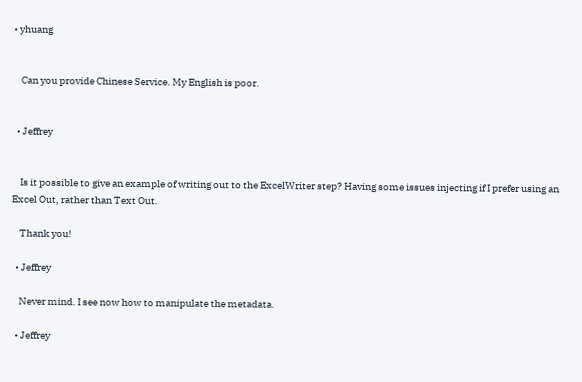• yhuang


    Can you provide Chinese Service. My English is poor.


  • Jeffrey


    Is it possible to give an example of writing out to the ExcelWriter step? Having some issues injecting if I prefer using an Excel Out, rather than Text Out.

    Thank you!

  • Jeffrey

    Never mind. I see now how to manipulate the metadata.

  • Jeffrey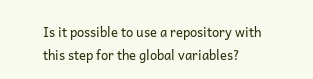Is it possible to use a repository with this step for the global variables?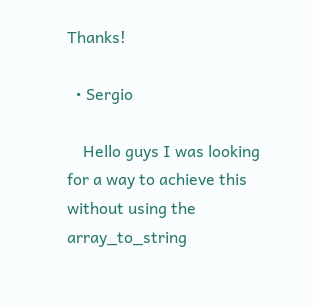Thanks!

  • Sergio

    Hello guys I was looking for a way to achieve this without using the array_to_string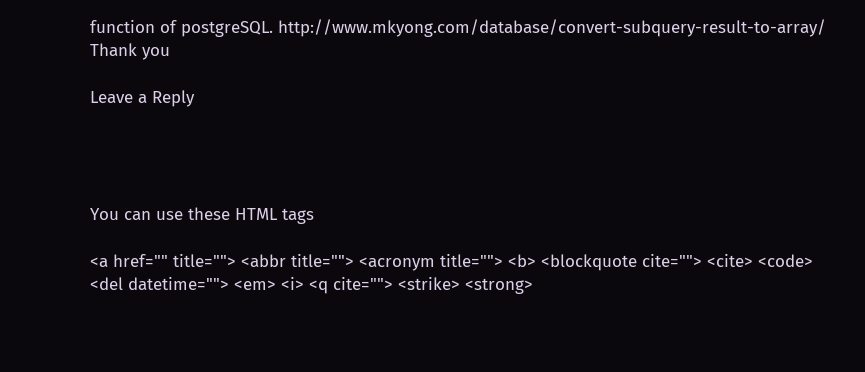function of postgreSQL. http://www.mkyong.com/database/convert-subquery-result-to-array/ Thank you

Leave a Reply




You can use these HTML tags

<a href="" title=""> <abbr title=""> <acronym title=""> <b> <blockquote cite=""> <cite> <code> <del datetime=""> <em> <i> <q cite=""> <strike> <strong>